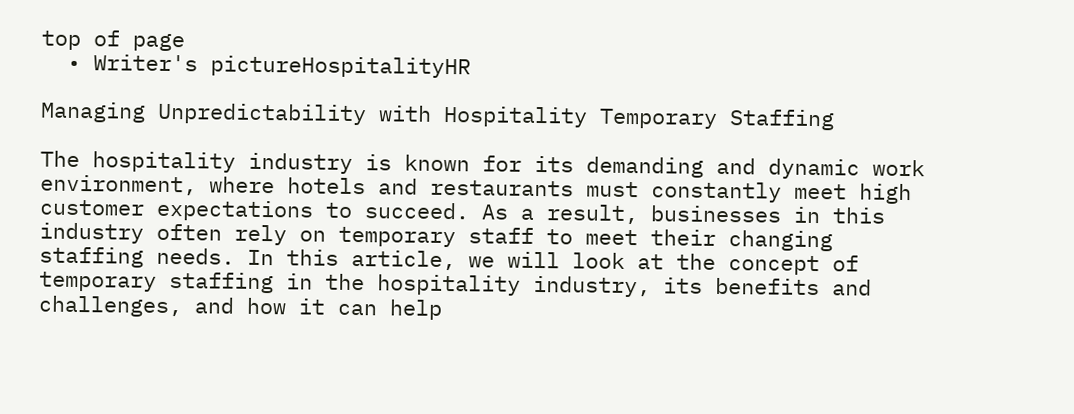top of page
  • Writer's pictureHospitalityHR

Managing Unpredictability with Hospitality Temporary Staffing

The hospitality industry is known for its demanding and dynamic work environment, where hotels and restaurants must constantly meet high customer expectations to succeed. As a result, businesses in this industry often rely on temporary staff to meet their changing staffing needs. In this article, we will look at the concept of temporary staffing in the hospitality industry, its benefits and challenges, and how it can help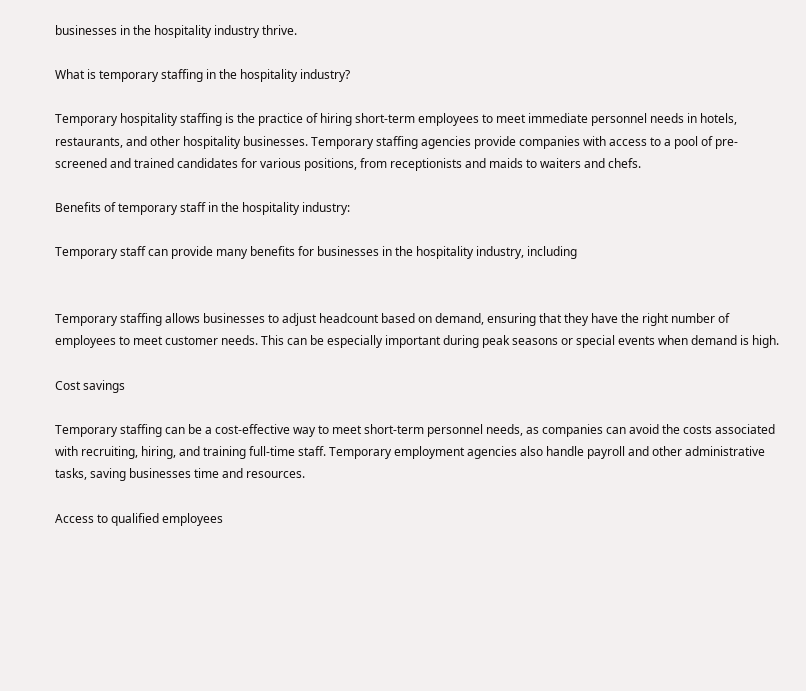businesses in the hospitality industry thrive.

What is temporary staffing in the hospitality industry?

Temporary hospitality staffing is the practice of hiring short-term employees to meet immediate personnel needs in hotels, restaurants, and other hospitality businesses. Temporary staffing agencies provide companies with access to a pool of pre-screened and trained candidates for various positions, from receptionists and maids to waiters and chefs.

Benefits of temporary staff in the hospitality industry:

Temporary staff can provide many benefits for businesses in the hospitality industry, including


Temporary staffing allows businesses to adjust headcount based on demand, ensuring that they have the right number of employees to meet customer needs. This can be especially important during peak seasons or special events when demand is high.

Cost savings

Temporary staffing can be a cost-effective way to meet short-term personnel needs, as companies can avoid the costs associated with recruiting, hiring, and training full-time staff. Temporary employment agencies also handle payroll and other administrative tasks, saving businesses time and resources.

Access to qualified employees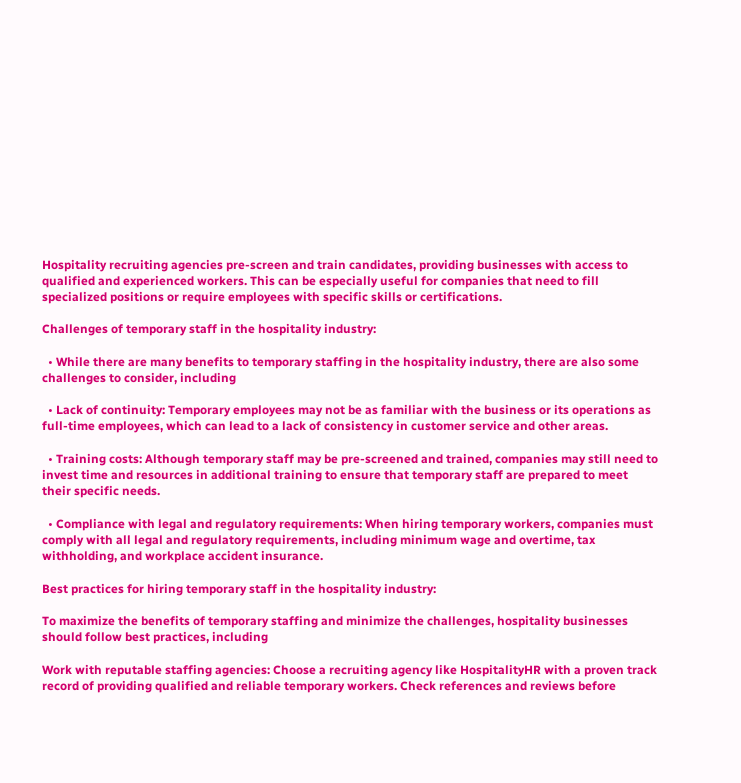Hospitality recruiting agencies pre-screen and train candidates, providing businesses with access to qualified and experienced workers. This can be especially useful for companies that need to fill specialized positions or require employees with specific skills or certifications.

Challenges of temporary staff in the hospitality industry:

  • While there are many benefits to temporary staffing in the hospitality industry, there are also some challenges to consider, including

  • Lack of continuity: Temporary employees may not be as familiar with the business or its operations as full-time employees, which can lead to a lack of consistency in customer service and other areas.

  • Training costs: Although temporary staff may be pre-screened and trained, companies may still need to invest time and resources in additional training to ensure that temporary staff are prepared to meet their specific needs.

  • Compliance with legal and regulatory requirements: When hiring temporary workers, companies must comply with all legal and regulatory requirements, including minimum wage and overtime, tax withholding, and workplace accident insurance.

Best practices for hiring temporary staff in the hospitality industry:

To maximize the benefits of temporary staffing and minimize the challenges, hospitality businesses should follow best practices, including

Work with reputable staffing agencies: Choose a recruiting agency like HospitalityHR with a proven track record of providing qualified and reliable temporary workers. Check references and reviews before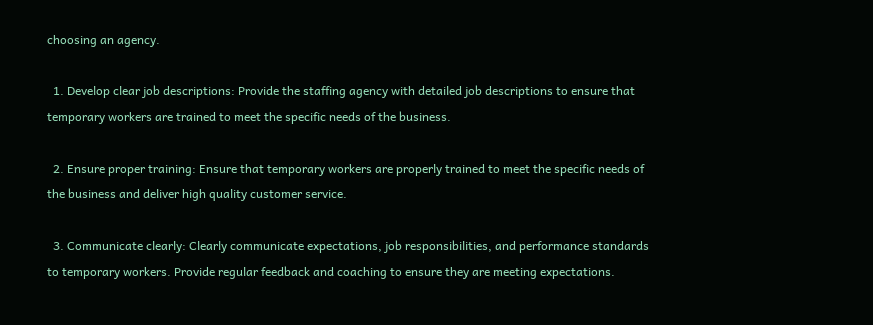choosing an agency.

  1. Develop clear job descriptions: Provide the staffing agency with detailed job descriptions to ensure that temporary workers are trained to meet the specific needs of the business.

  2. Ensure proper training: Ensure that temporary workers are properly trained to meet the specific needs of the business and deliver high quality customer service.

  3. Communicate clearly: Clearly communicate expectations, job responsibilities, and performance standards to temporary workers. Provide regular feedback and coaching to ensure they are meeting expectations.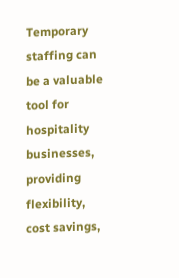Temporary staffing can be a valuable tool for hospitality businesses, providing flexibility, cost savings,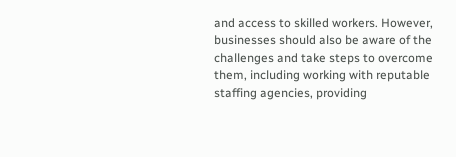and access to skilled workers. However, businesses should also be aware of the challenges and take steps to overcome them, including working with reputable staffing agencies, providing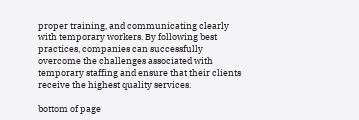proper training, and communicating clearly with temporary workers. By following best practices, companies can successfully overcome the challenges associated with temporary staffing and ensure that their clients receive the highest quality services.

bottom of page